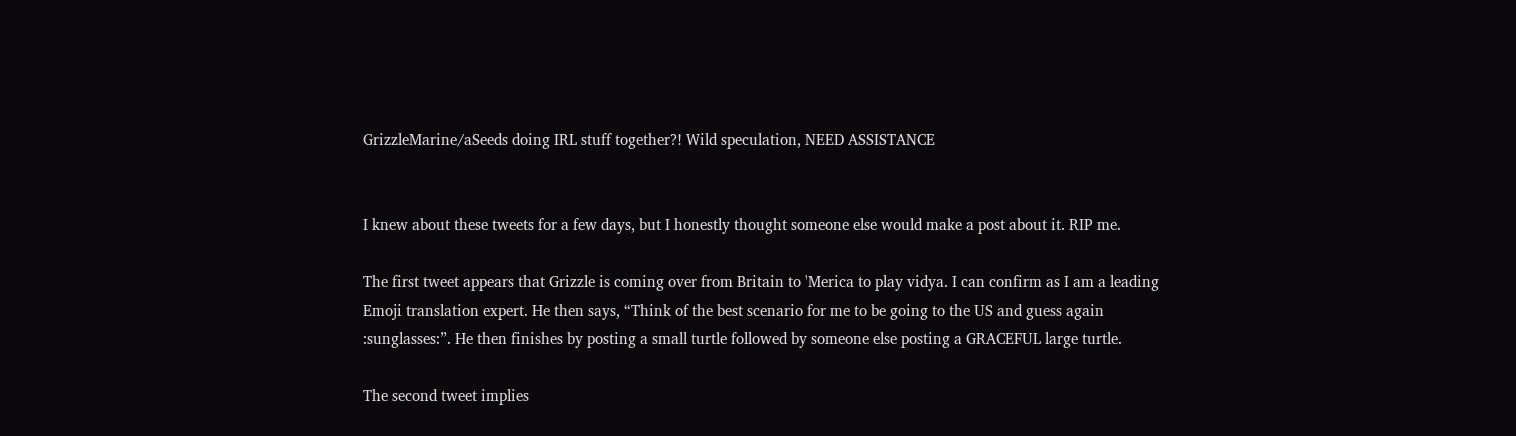GrizzleMarine/aSeeds doing IRL stuff together?! Wild speculation, NEED ASSISTANCE


I knew about these tweets for a few days, but I honestly thought someone else would make a post about it. RIP me.

The first tweet appears that Grizzle is coming over from Britain to 'Merica to play vidya. I can confirm as I am a leading Emoji translation expert. He then says, “Think of the best scenario for me to be going to the US and guess again :sunglasses:”. He then finishes by posting a small turtle followed by someone else posting a GRACEFUL large turtle.

The second tweet implies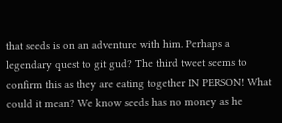that seeds is on an adventure with him. Perhaps a legendary quest to git gud? The third tweet seems to confirm this as they are eating together IN PERSON! What could it mean? We know seeds has no money as he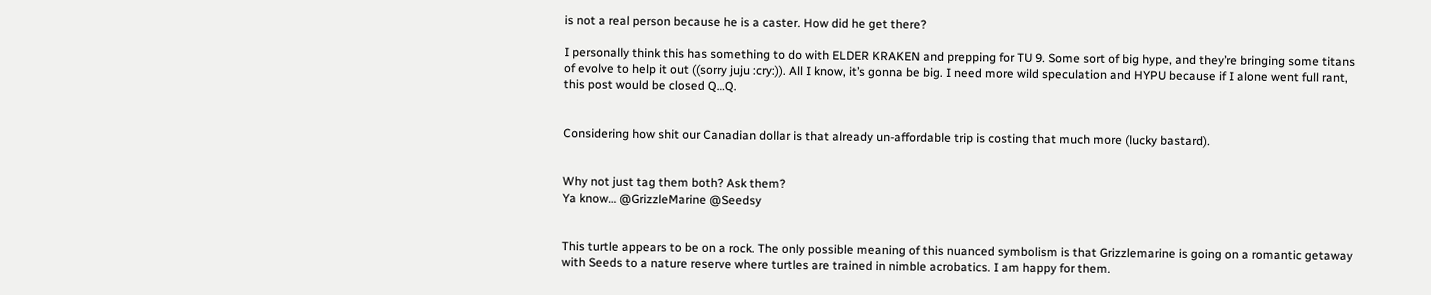is not a real person because he is a caster. How did he get there?

I personally think this has something to do with ELDER KRAKEN and prepping for TU 9. Some sort of big hype, and they’re bringing some titans of evolve to help it out ((sorry juju :cry:)). All I know, it’s gonna be big. I need more wild speculation and HYPU because if I alone went full rant, this post would be closed Q…Q.


Considering how shit our Canadian dollar is that already un-affordable trip is costing that much more (lucky bastard).


Why not just tag them both? Ask them?
Ya know… @GrizzleMarine @Seedsy


This turtle appears to be on a rock. The only possible meaning of this nuanced symbolism is that Grizzlemarine is going on a romantic getaway with Seeds to a nature reserve where turtles are trained in nimble acrobatics. I am happy for them.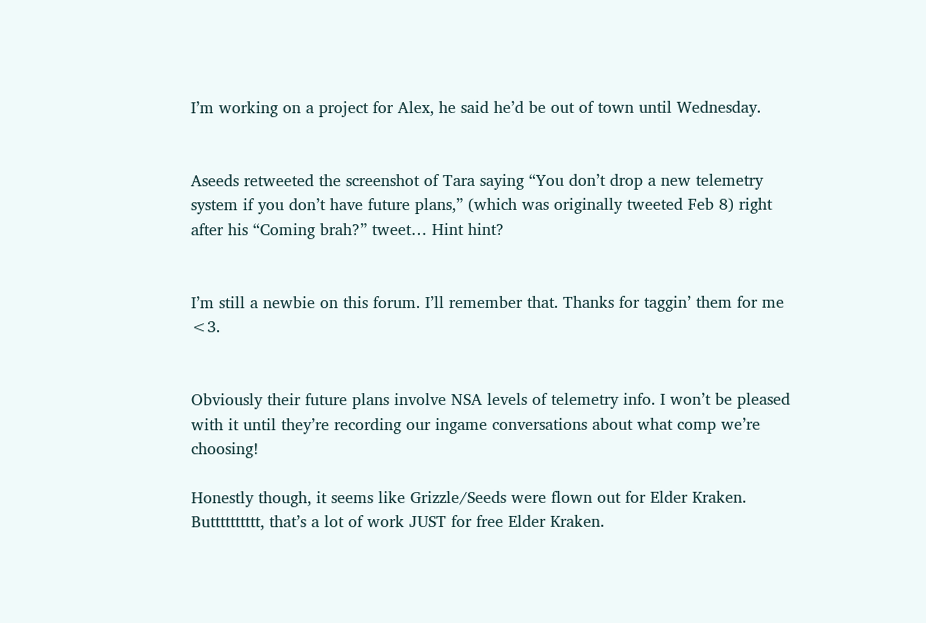I’m working on a project for Alex, he said he’d be out of town until Wednesday.


Aseeds retweeted the screenshot of Tara saying “You don’t drop a new telemetry system if you don’t have future plans,” (which was originally tweeted Feb 8) right after his “Coming brah?” tweet… Hint hint?


I’m still a newbie on this forum. I’ll remember that. Thanks for taggin’ them for me <3.


Obviously their future plans involve NSA levels of telemetry info. I won’t be pleased with it until they’re recording our ingame conversations about what comp we’re choosing!

Honestly though, it seems like Grizzle/Seeds were flown out for Elder Kraken. Butttttttttt, that’s a lot of work JUST for free Elder Kraken.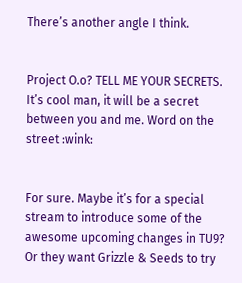There’s another angle I think.


Project O.o? TELL ME YOUR SECRETS. It’s cool man, it will be a secret between you and me. Word on the street :wink:


For sure. Maybe it’s for a special stream to introduce some of the awesome upcoming changes in TU9? Or they want Grizzle & Seeds to try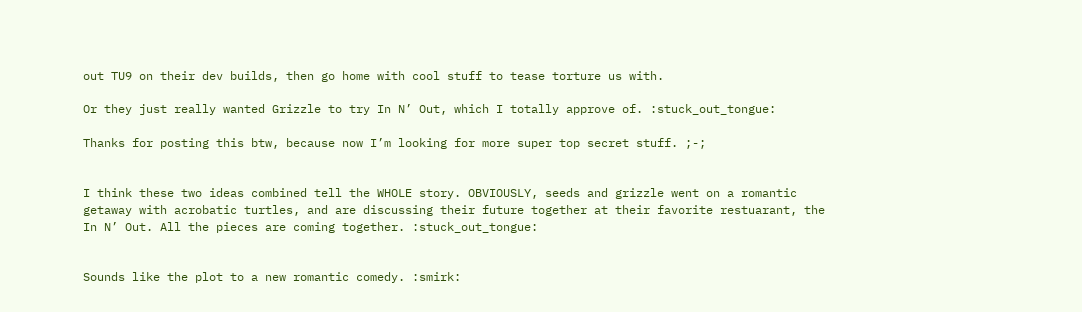out TU9 on their dev builds, then go home with cool stuff to tease torture us with.

Or they just really wanted Grizzle to try In N’ Out, which I totally approve of. :stuck_out_tongue:

Thanks for posting this btw, because now I’m looking for more super top secret stuff. ;-;


I think these two ideas combined tell the WHOLE story. OBVIOUSLY, seeds and grizzle went on a romantic getaway with acrobatic turtles, and are discussing their future together at their favorite restuarant, the In N’ Out. All the pieces are coming together. :stuck_out_tongue:


Sounds like the plot to a new romantic comedy. :smirk: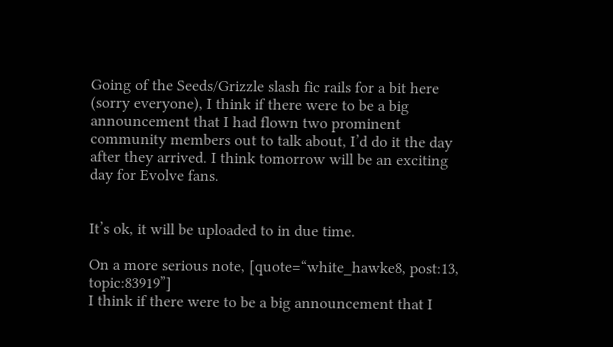Going of the Seeds/Grizzle slash fic rails for a bit here (sorry everyone), I think if there were to be a big announcement that I had flown two prominent community members out to talk about, I’d do it the day after they arrived. I think tomorrow will be an exciting day for Evolve fans.


It’s ok, it will be uploaded to in due time.

On a more serious note, [quote=“white_hawke8, post:13, topic:83919”]
I think if there were to be a big announcement that I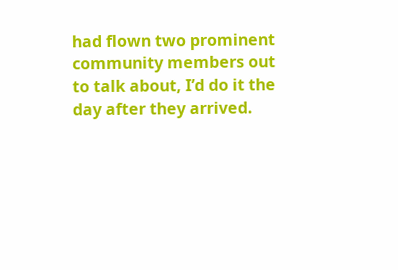had flown two prominent community members out to talk about, I’d do it the day after they arrived.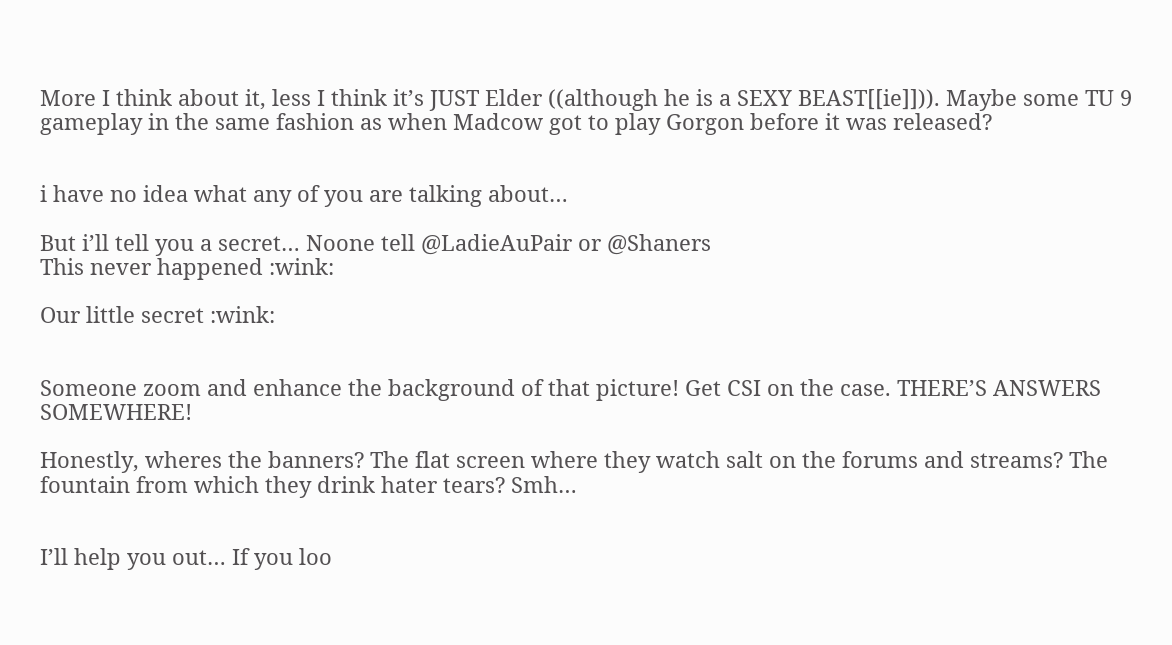More I think about it, less I think it’s JUST Elder ((although he is a SEXY BEAST[[ie]])). Maybe some TU 9 gameplay in the same fashion as when Madcow got to play Gorgon before it was released?


i have no idea what any of you are talking about…

But i’ll tell you a secret… Noone tell @LadieAuPair or @Shaners
This never happened :wink:

Our little secret :wink:


Someone zoom and enhance the background of that picture! Get CSI on the case. THERE’S ANSWERS SOMEWHERE!

Honestly, wheres the banners? The flat screen where they watch salt on the forums and streams? The fountain from which they drink hater tears? Smh…


I’ll help you out… If you loo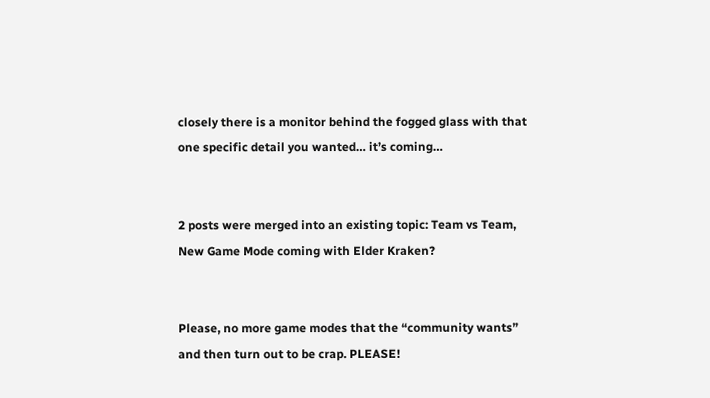closely there is a monitor behind the fogged glass with that one specific detail you wanted… it’s coming…


2 posts were merged into an existing topic: Team vs Team, New Game Mode coming with Elder Kraken?


Please, no more game modes that the “community wants” and then turn out to be crap. PLEASE!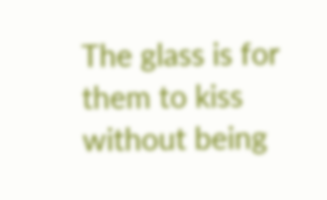The glass is for them to kiss without being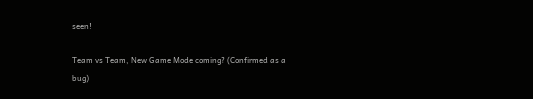seen!

Team vs Team, New Game Mode coming? (Confirmed as a bug)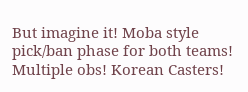But imagine it! Moba style pick/ban phase for both teams! Multiple obs! Korean Casters!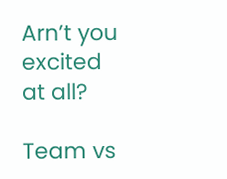Arn’t you excited at all?

Team vs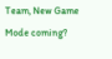Team, New Game Mode coming?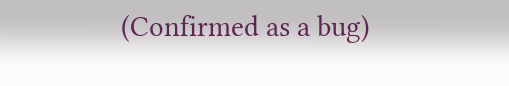(Confirmed as a bug)